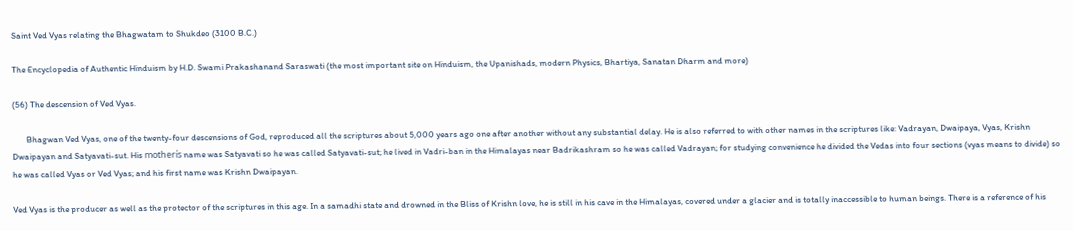Saint Ved Vyas relating the Bhagwatam to Shukdeo (3100 B.C.)

The Encyclopedia of Authentic Hinduism by H.D. Swami Prakashanand Saraswati (the most important site on Hinduism, the Upanishads, modern Physics, Bhartiya, Sanatan Dharm and more)

(56) The descension of Ved Vyas.

       Bhagwan Ved Vyas, one of the twenty-four descensions of God, reproduced all the scriptures about 5,000 years ago one after another without any substantial delay. He is also referred to with other names in the scriptures like: Vadrayan, Dwaipaya, Vyas, Krishn Dwaipayan and Satyavati-sut. His motherís name was Satyavati so he was called Satyavati-sut; he lived in Vadri-ban in the Himalayas near Badrikashram so he was called Vadrayan; for studying convenience he divided the Vedas into four sections (vyas means to divide) so he was called Vyas or Ved Vyas; and his first name was Krishn Dwaipayan.

Ved Vyas is the producer as well as the protector of the scriptures in this age. In a samadhi state and drowned in the Bliss of Krishn love, he is still in his cave in the Himalayas, covered under a glacier and is totally inaccessible to human beings. There is a reference of his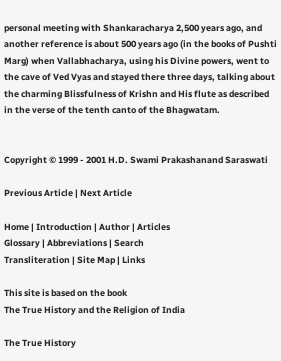personal meeting with Shankaracharya 2,500 years ago, and another reference is about 500 years ago (in the books of Pushti Marg) when Vallabhacharya, using his Divine powers, went to the cave of Ved Vyas and stayed there three days, talking about the charming Blissfulness of Krishn and His flute as described in the verse of the tenth canto of the Bhagwatam.


Copyright © 1999 - 2001 H.D. Swami Prakashanand Saraswati

Previous Article | Next Article

Home | Introduction | Author | Articles
Glossary | Abbreviations | Search
Transliteration | Site Map | Links

This site is based on the book
The True History and the Religion of India

The True History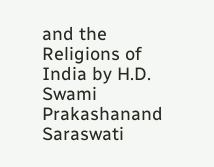and the Religions of India by H.D. Swami Prakashanand Saraswati